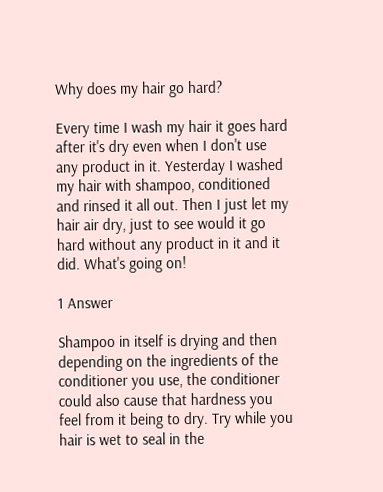Why does my hair go hard?

Every time I wash my hair it goes hard after it's dry even when I don't use any product in it. Yesterday I washed my hair with shampoo, conditioned and rinsed it all out. Then I just let my hair air dry, just to see would it go hard without any product in it and it did. What's going on!

1 Answer

Shampoo in itself is drying and then depending on the ingredients of the conditioner you use, the conditioner could also cause that hardness you feel from it being to dry. Try while you hair is wet to seal in the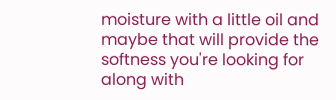moisture with a little oil and maybe that will provide the softness you're looking for along with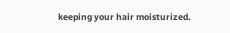keeping your hair moisturized.